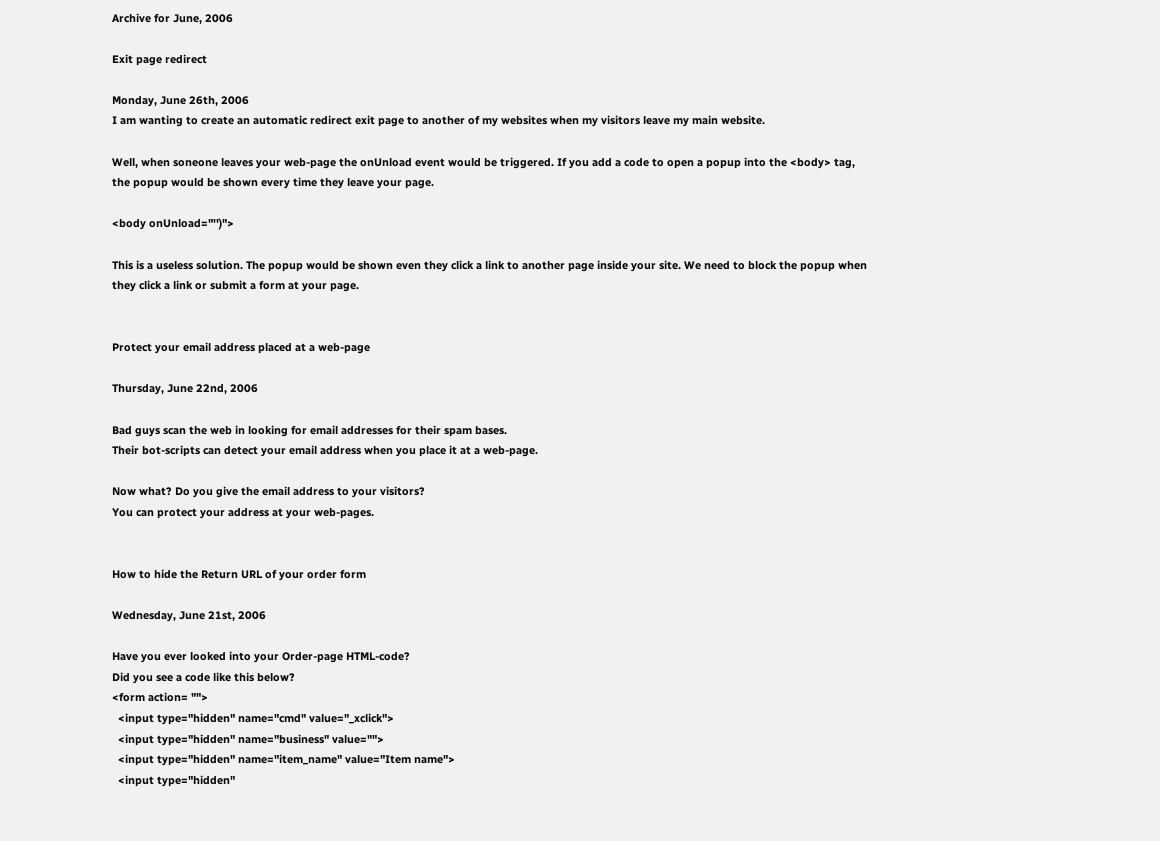Archive for June, 2006

Exit page redirect

Monday, June 26th, 2006
I am wanting to create an automatic redirect exit page to another of my websites when my visitors leave my main website.

Well, when soneone leaves your web-page the onUnload event would be triggered. If you add a code to open a popup into the <body> tag, the popup would be shown every time they leave your page.

<body onUnload="'')">

This is a useless solution. The popup would be shown even they click a link to another page inside your site. We need to block the popup when they click a link or submit a form at your page.


Protect your email address placed at a web-page

Thursday, June 22nd, 2006

Bad guys scan the web in looking for email addresses for their spam bases.
Their bot-scripts can detect your email address when you place it at a web-page.

Now what? Do you give the email address to your visitors?
You can protect your address at your web-pages.


How to hide the Return URL of your order form

Wednesday, June 21st, 2006

Have you ever looked into your Order-page HTML-code?
Did you see a code like this below?
<form action= "">
  <input type="hidden" name="cmd" value="_xclick">
  <input type="hidden" name="business" value="">
  <input type="hidden" name="item_name" value="Item name">
  <input type="hidden"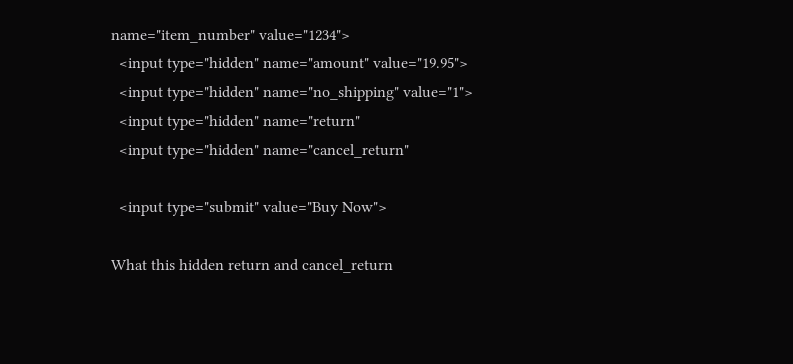name="item_number" value="1234">
  <input type="hidden" name="amount" value="19.95">
  <input type="hidden" name="no_shipping" value="1">
  <input type="hidden" name="return"
  <input type="hidden" name="cancel_return"

  <input type="submit" value="Buy Now">

What this hidden return and cancel_return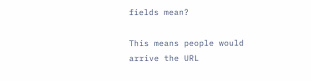fields mean?

This means people would arrive the URL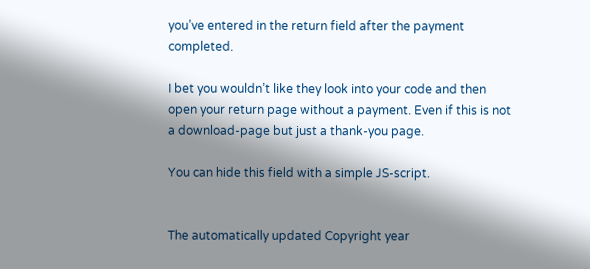you’ve entered in the return field after the payment completed.

I bet you wouldn’t like they look into your code and then open your return page without a payment. Even if this is not a download-page but just a thank-you page.

You can hide this field with a simple JS-script.


The automatically updated Copyright year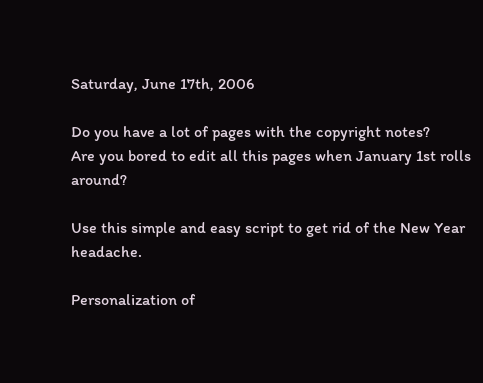Saturday, June 17th, 2006

Do you have a lot of pages with the copyright notes?
Are you bored to edit all this pages when January 1st rolls around?

Use this simple and easy script to get rid of the New Year headache.

Personalization of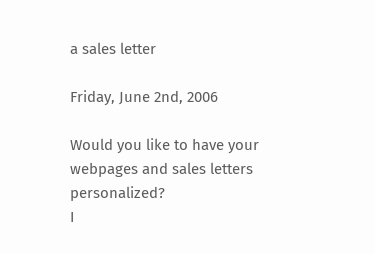a sales letter

Friday, June 2nd, 2006

Would you like to have your webpages and sales letters personalized?
I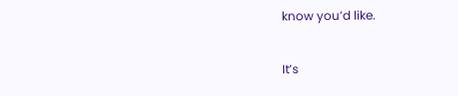know you’d like.

It’s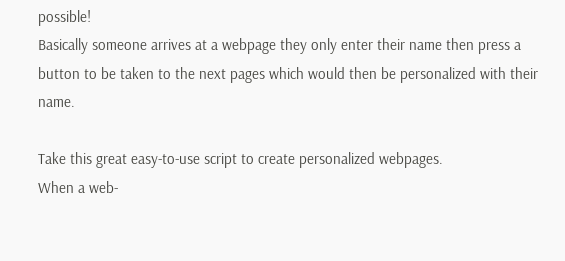possible!
Basically someone arrives at a webpage they only enter their name then press a button to be taken to the next pages which would then be personalized with their name.

Take this great easy-to-use script to create personalized webpages.
When a web-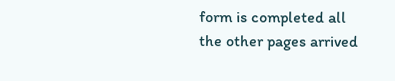form is completed all the other pages arrived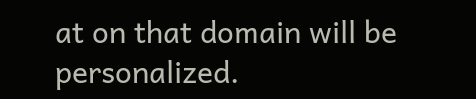at on that domain will be personalized.